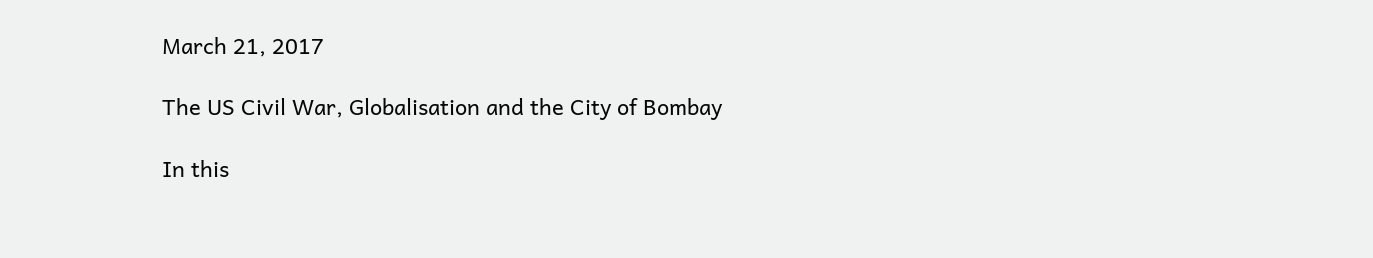March 21, 2017

The US Civil War, Globalisation and the City of Bombay

In this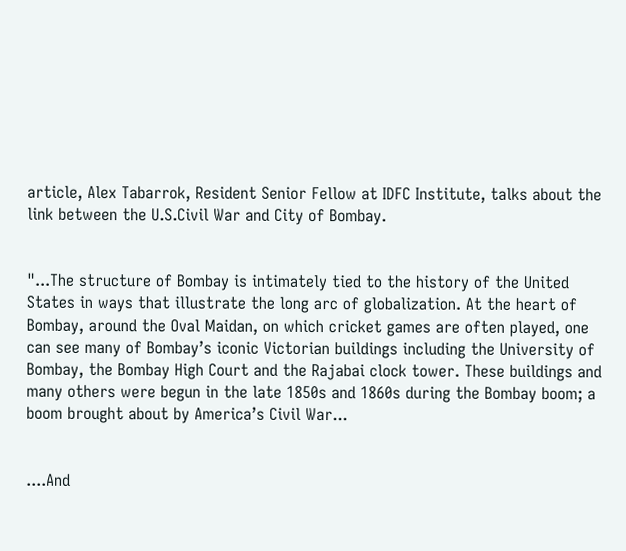article, Alex Tabarrok, Resident Senior Fellow at IDFC Institute, talks about the link between the U.S.Civil War and City of Bombay.


"...The structure of Bombay is intimately tied to the history of the United States in ways that illustrate the long arc of globalization. At the heart of Bombay, around the Oval Maidan, on which cricket games are often played, one can see many of Bombay’s iconic Victorian buildings including the University of Bombay, the Bombay High Court and the Rajabai clock tower. These buildings and many others were begun in the late 1850s and 1860s during the Bombay boom; a boom brought about by America’s Civil War...


....And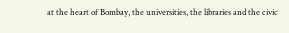at the heart of Bombay, the universities, the libraries and the civic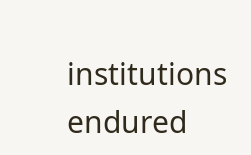institutions endured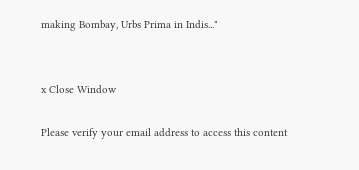making Bombay, Urbs Prima in Indis..."


x Close Window

Please verify your email address to access this content